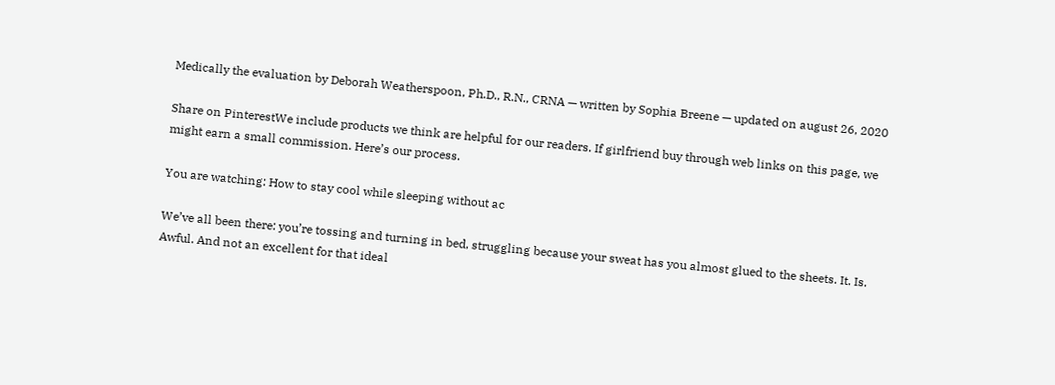Medically the evaluation by Deborah Weatherspoon, Ph.D., R.N., CRNA — written by Sophia Breene — updated on august 26, 2020

Share on PinterestWe include products we think are helpful for our readers. If girlfriend buy through web links on this page, we might earn a small commission. Here’s our process.

You are watching: How to stay cool while sleeping without ac

We’ve all been there: you’re tossing and turning in bed, struggling because your sweat has you almost glued to the sheets. It. Is. Awful. And not an excellent for that ideal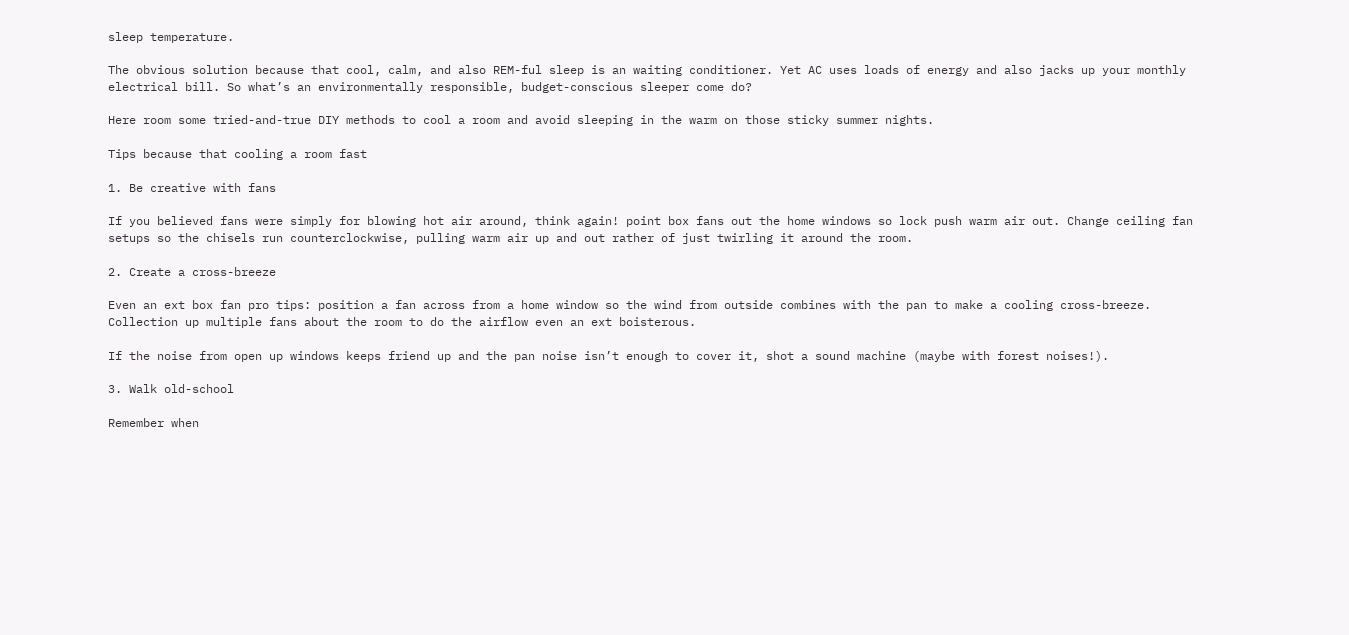sleep temperature.

The obvious solution because that cool, calm, and also REM-ful sleep is an waiting conditioner. Yet AC uses loads of energy and also jacks up your monthly electrical bill. So what’s an environmentally responsible, budget-conscious sleeper come do?

Here room some tried-and-true DIY methods to cool a room and avoid sleeping in the warm on those sticky summer nights.

Tips because that cooling a room fast

1. Be creative with fans

If you believed fans were simply for blowing hot air around, think again! point box fans out the home windows so lock push warm air out. Change ceiling fan setups so the chisels run counterclockwise, pulling warm air up and out rather of just twirling it around the room.

2. Create a cross-breeze

Even an ext box fan pro tips: position a fan across from a home window so the wind from outside combines with the pan to make a cooling cross-breeze. Collection up multiple fans about the room to do the airflow even an ext boisterous.

If the noise from open up windows keeps friend up and the pan noise isn’t enough to cover it, shot a sound machine (maybe with forest noises!).

3. Walk old-school

Remember when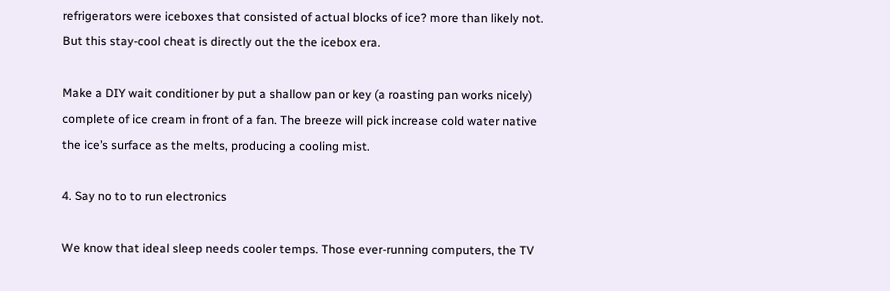refrigerators were iceboxes that consisted of actual blocks of ice? more than likely not. But this stay-cool cheat is directly out the the icebox era.

Make a DIY wait conditioner by put a shallow pan or key (a roasting pan works nicely) complete of ice cream in front of a fan. The breeze will pick increase cold water native the ice’s surface as the melts, producing a cooling mist.

4. Say no to to run electronics

We know that ideal sleep needs cooler temps. Those ever-running computers, the TV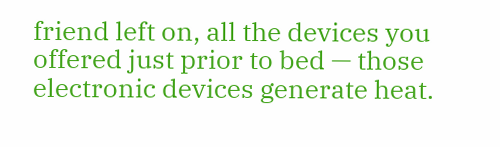friend left on, all the devices you offered just prior to bed — those electronic devices generate heat.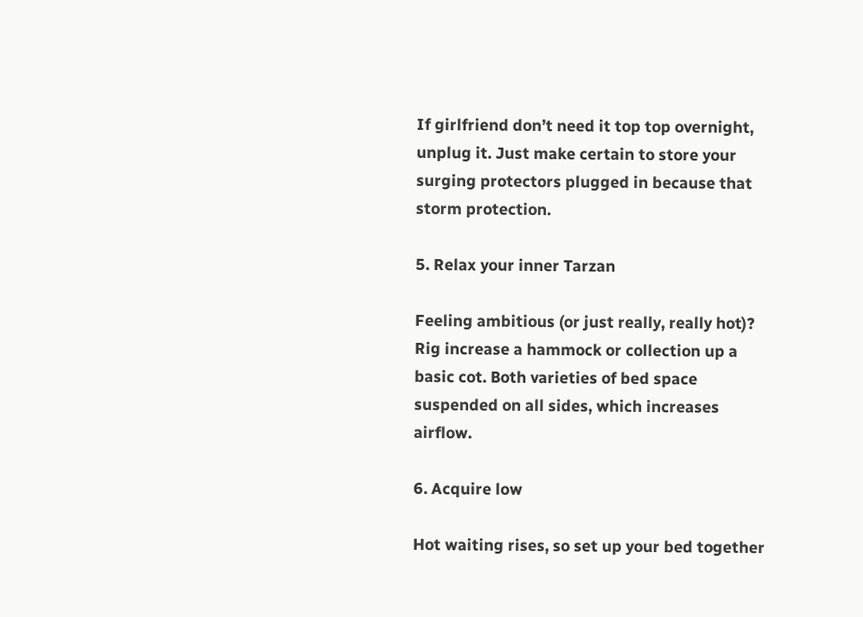If girlfriend don’t need it top top overnight, unplug it. Just make certain to store your surging protectors plugged in because that storm protection.

5. Relax your inner Tarzan

Feeling ambitious (or just really, really hot)? Rig increase a hammock or collection up a basic cot. Both varieties of bed space suspended on all sides, which increases airflow.

6. Acquire low

Hot waiting rises, so set up your bed together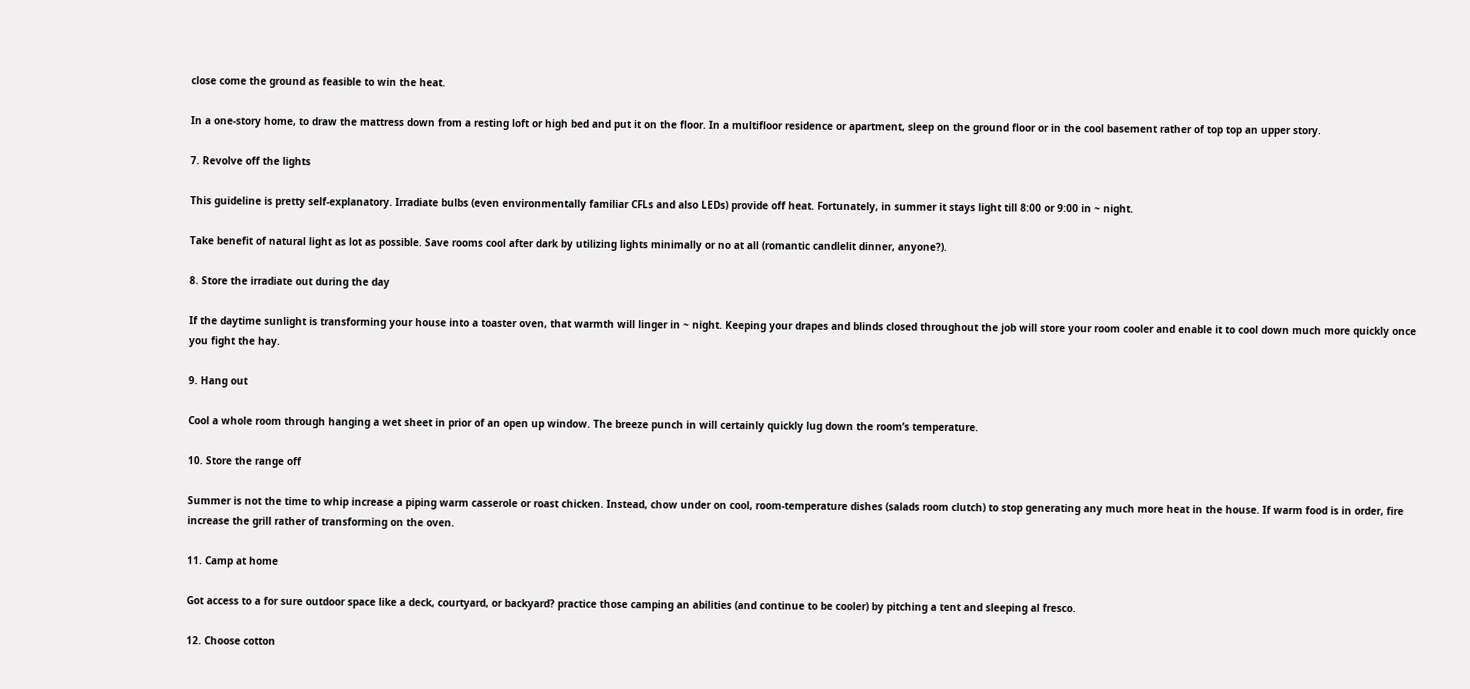close come the ground as feasible to win the heat.

In a one-story home, to draw the mattress down from a resting loft or high bed and put it on the floor. In a multifloor residence or apartment, sleep on the ground floor or in the cool basement rather of top top an upper story.

7. Revolve off the lights

This guideline is pretty self-explanatory. Irradiate bulbs (even environmentally familiar CFLs and also LEDs) provide off heat. Fortunately, in summer it stays light till 8:00 or 9:00 in ~ night.

Take benefit of natural light as lot as possible. Save rooms cool after dark by utilizing lights minimally or no at all (romantic candlelit dinner, anyone?).

8. Store the irradiate out during the day

If the daytime sunlight is transforming your house into a toaster oven, that warmth will linger in ~ night. Keeping your drapes and blinds closed throughout the job will store your room cooler and enable it to cool down much more quickly once you fight the hay.

9. Hang out

Cool a whole room through hanging a wet sheet in prior of an open up window. The breeze punch in will certainly quickly lug down the room’s temperature.

10. Store the range off

Summer is not the time to whip increase a piping warm casserole or roast chicken. Instead, chow under on cool, room-temperature dishes (salads room clutch) to stop generating any much more heat in the house. If warm food is in order, fire increase the grill rather of transforming on the oven.

11. Camp at home

Got access to a for sure outdoor space like a deck, courtyard, or backyard? practice those camping an abilities (and continue to be cooler) by pitching a tent and sleeping al fresco.

12. Choose cotton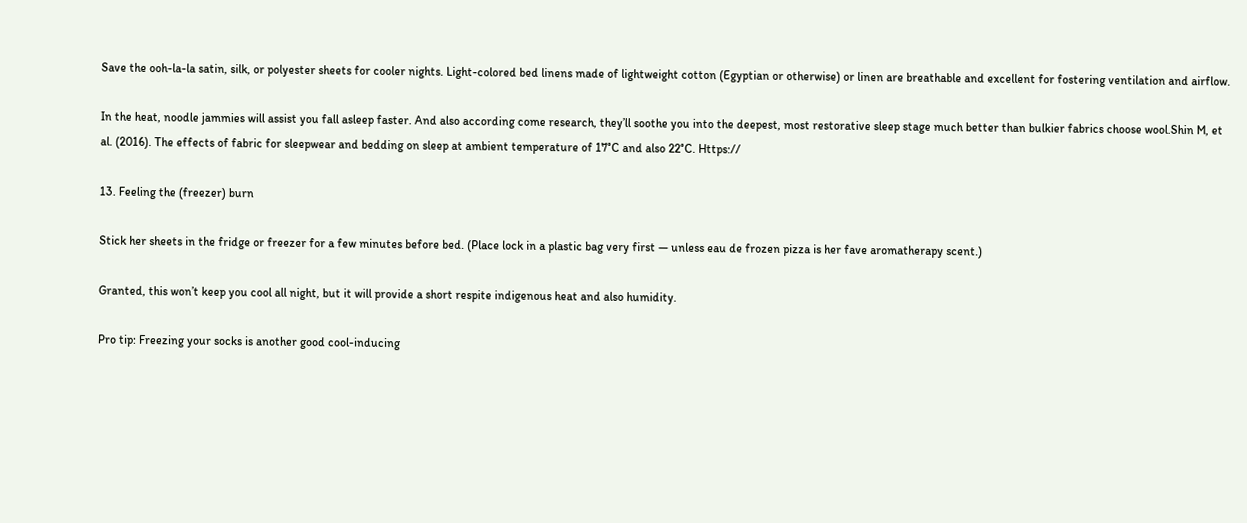Save the ooh-la-la satin, silk, or polyester sheets for cooler nights. Light-colored bed linens made of lightweight cotton (Egyptian or otherwise) or linen are breathable and excellent for fostering ventilation and airflow.

In the heat, noodle jammies will assist you fall asleep faster. And also according come research, they’ll soothe you into the deepest, most restorative sleep stage much better than bulkier fabrics choose wool.Shin M, et al. (2016). The effects of fabric for sleepwear and bedding on sleep at ambient temperature of 17°C and also 22°C. Https://

13. Feeling the (freezer) burn

Stick her sheets in the fridge or freezer for a few minutes before bed. (Place lock in a plastic bag very first — unless eau de frozen pizza is her fave aromatherapy scent.)

Granted, this won’t keep you cool all night, but it will provide a short respite indigenous heat and also humidity.

Pro tip: Freezing your socks is another good cool-inducing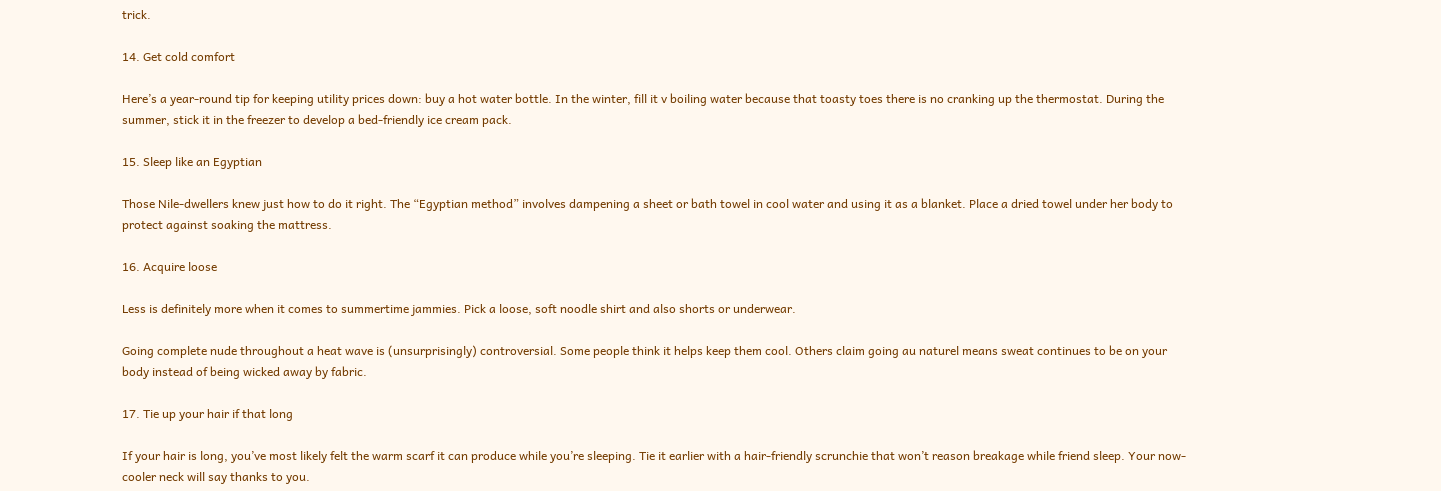trick.

14. Get cold comfort

Here’s a year-round tip for keeping utility prices down: buy a hot water bottle. In the winter, fill it v boiling water because that toasty toes there is no cranking up the thermostat. During the summer, stick it in the freezer to develop a bed-friendly ice cream pack.

15. Sleep like an Egyptian

Those Nile-dwellers knew just how to do it right. The “Egyptian method” involves dampening a sheet or bath towel in cool water and using it as a blanket. Place a dried towel under her body to protect against soaking the mattress.

16. Acquire loose

Less is definitely more when it comes to summertime jammies. Pick a loose, soft noodle shirt and also shorts or underwear.

Going complete nude throughout a heat wave is (unsurprisingly) controversial. Some people think it helps keep them cool. Others claim going au naturel means sweat continues to be on your body instead of being wicked away by fabric.

17. Tie up your hair if that long

If your hair is long, you’ve most likely felt the warm scarf it can produce while you’re sleeping. Tie it earlier with a hair-friendly scrunchie that won’t reason breakage while friend sleep. Your now-cooler neck will say thanks to you.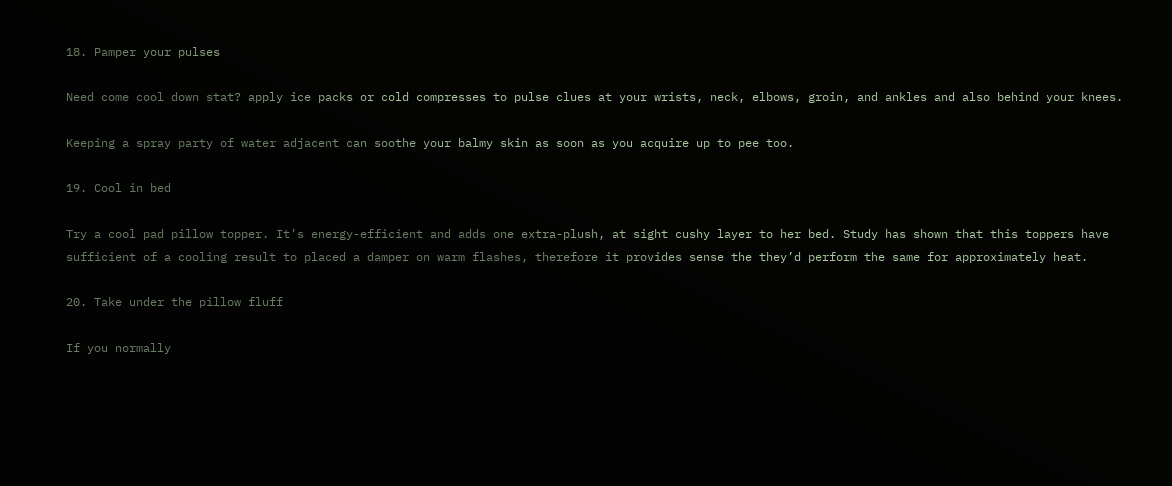18. Pamper your pulses

Need come cool down stat? apply ice packs or cold compresses to pulse clues at your wrists, neck, elbows, groin, and ankles and also behind your knees.

Keeping a spray party of water adjacent can soothe your balmy skin as soon as you acquire up to pee too.

19. Cool in bed

Try a cool pad pillow topper. It’s energy-efficient and adds one extra-plush, at sight cushy layer to her bed. Study has shown that this toppers have sufficient of a cooling result to placed a damper on warm flashes, therefore it provides sense the they’d perform the same for approximately heat.

20. Take under the pillow fluff

If you normally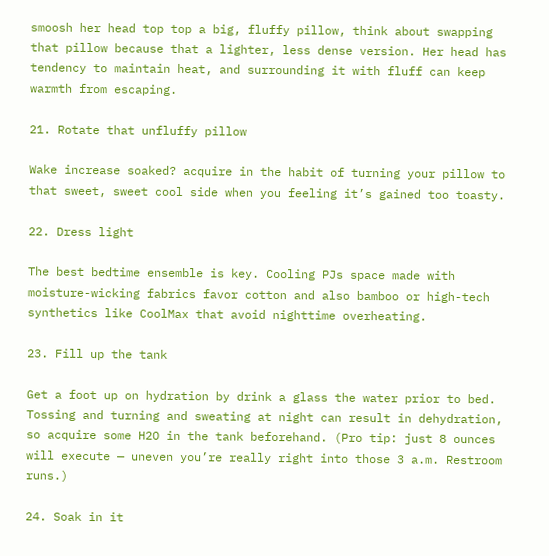smoosh her head top top a big, fluffy pillow, think about swapping that pillow because that a lighter, less dense version. Her head has tendency to maintain heat, and surrounding it with fluff can keep warmth from escaping.

21. Rotate that unfluffy pillow

Wake increase soaked? acquire in the habit of turning your pillow to that sweet, sweet cool side when you feeling it’s gained too toasty.

22. Dress light

The best bedtime ensemble is key. Cooling PJs space made with moisture-wicking fabrics favor cotton and also bamboo or high-tech synthetics like CoolMax that avoid nighttime overheating.

23. Fill up the tank

Get a foot up on hydration by drink a glass the water prior to bed. Tossing and turning and sweating at night can result in dehydration, so acquire some H2O in the tank beforehand. (Pro tip: just 8 ounces will execute — uneven you’re really right into those 3 a.m. Restroom runs.)

24. Soak in it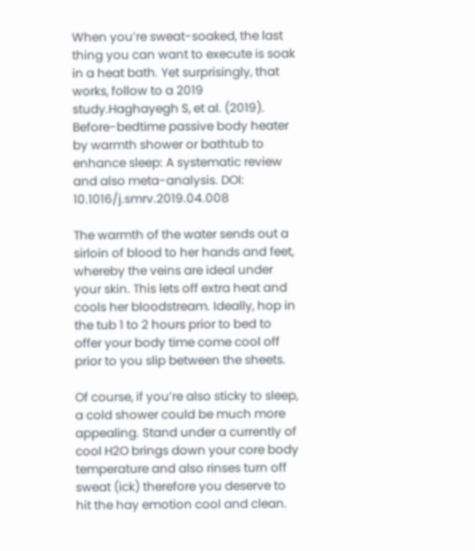When you’re sweat-soaked, the last thing you can want to execute is soak in a heat bath. Yet surprisingly, that works, follow to a 2019 study.Haghayegh S, et al. (2019). Before-bedtime passive body heater by warmth shower or bathtub to enhance sleep: A systematic review and also meta-analysis. DOI: 10.1016/j.smrv.2019.04.008

The warmth of the water sends out a sirloin of blood to her hands and feet, whereby the veins are ideal under your skin. This lets off extra heat and cools her bloodstream. Ideally, hop in the tub 1 to 2 hours prior to bed to offer your body time come cool off prior to you slip between the sheets.

Of course, if you’re also sticky to sleep, a cold shower could be much more appealing. Stand under a currently of cool H2O brings down your core body temperature and also rinses turn off sweat (ick) therefore you deserve to hit the hay emotion cool and clean.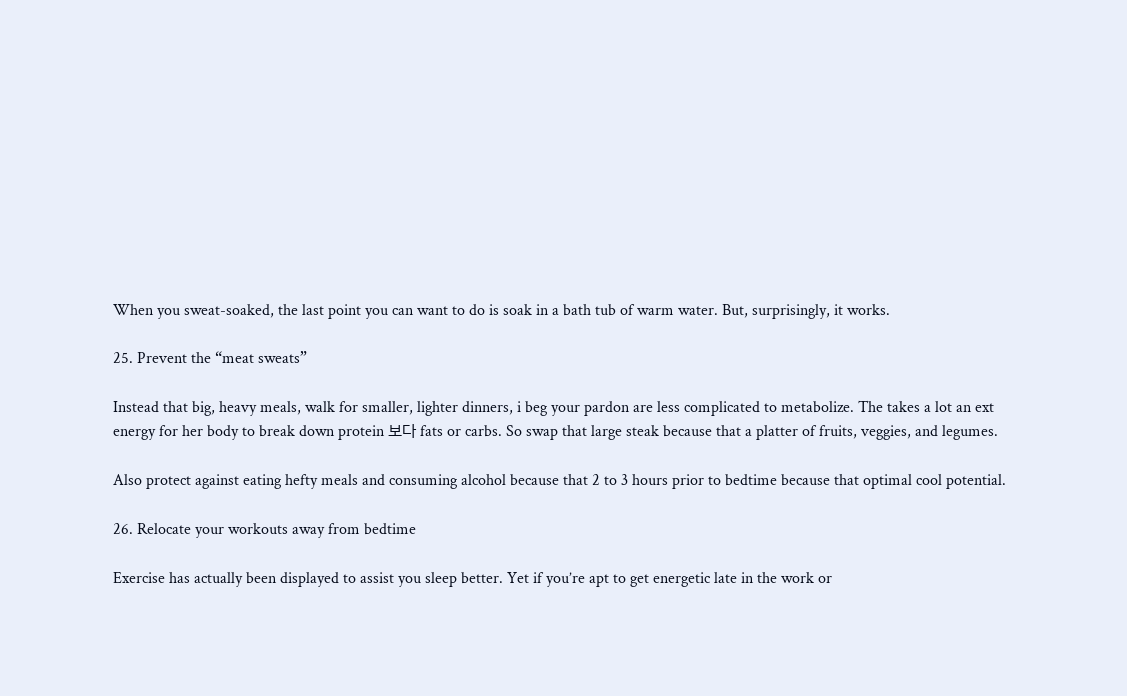When you sweat-soaked, the last point you can want to do is soak in a bath tub of warm water. But, surprisingly, it works.

25. Prevent the “meat sweats”

Instead that big, heavy meals, walk for smaller, lighter dinners, i beg your pardon are less complicated to metabolize. The takes a lot an ext energy for her body to break down protein 보다 fats or carbs. So swap that large steak because that a platter of fruits, veggies, and legumes.

Also protect against eating hefty meals and consuming alcohol because that 2 to 3 hours prior to bedtime because that optimal cool potential.

26. Relocate your workouts away from bedtime

Exercise has actually been displayed to assist you sleep better. Yet if you’re apt to get energetic late in the work or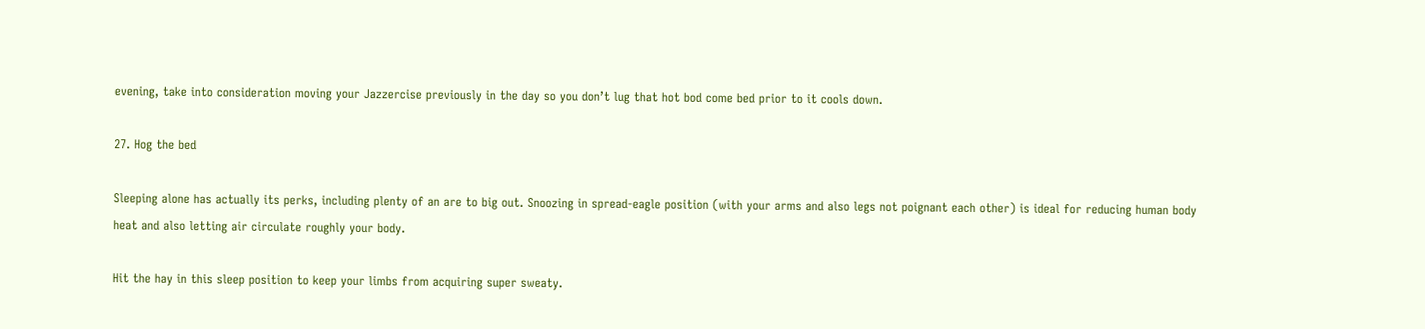evening, take into consideration moving your Jazzercise previously in the day so you don’t lug that hot bod come bed prior to it cools down.

27. Hog the bed

Sleeping alone has actually its perks, including plenty of an are to big out. Snoozing in spread-eagle position (with your arms and also legs not poignant each other) is ideal for reducing human body heat and also letting air circulate roughly your body.

Hit the hay in this sleep position to keep your limbs from acquiring super sweaty.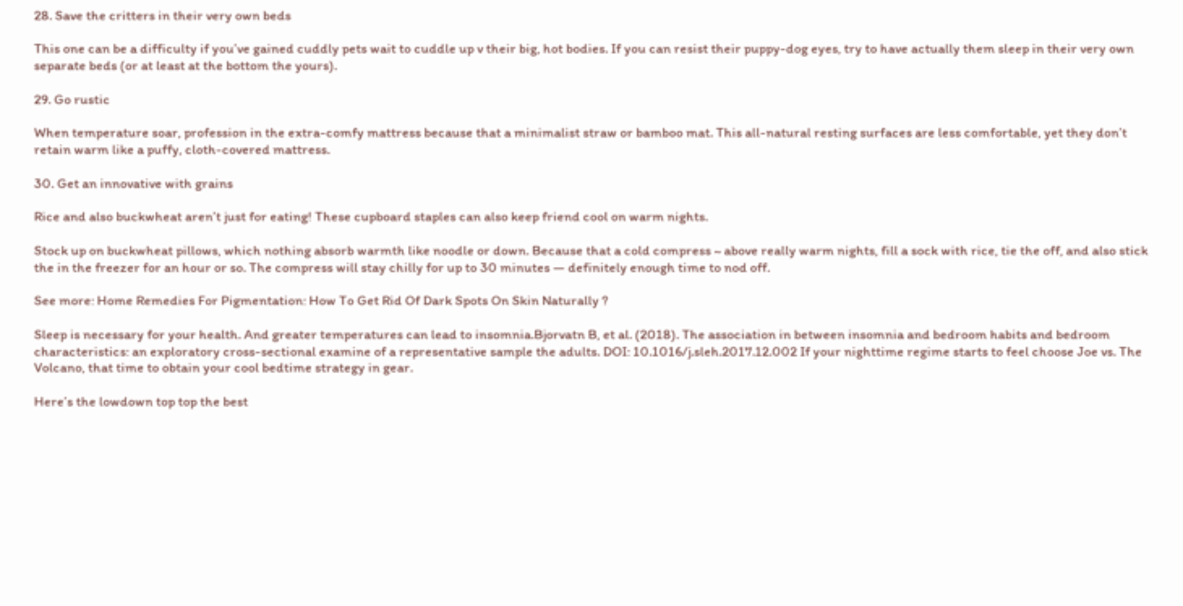28. Save the critters in their very own beds

This one can be a difficulty if you’ve gained cuddly pets wait to cuddle up v their big, hot bodies. If you can resist their puppy-dog eyes, try to have actually them sleep in their very own separate beds (or at least at the bottom the yours).

29. Go rustic

When temperature soar, profession in the extra-comfy mattress because that a minimalist straw or bamboo mat. This all-natural resting surfaces are less comfortable, yet they don’t retain warm like a puffy, cloth-covered mattress.

30. Get an innovative with grains

Rice and also buckwheat aren’t just for eating! These cupboard staples can also keep friend cool on warm nights.

Stock up on buckwheat pillows, which nothing absorb warmth like noodle or down. Because that a cold compress ~ above really warm nights, fill a sock with rice, tie the off, and also stick the in the freezer for an hour or so. The compress will stay chilly for up to 30 minutes — definitely enough time to nod off.

See more: Home Remedies For Pigmentation: How To Get Rid Of Dark Spots On Skin Naturally ?

Sleep is necessary for your health. And greater temperatures can lead to insomnia.Bjorvatn B, et al. (2018). The association in between insomnia and bedroom habits and bedroom characteristics: an exploratory cross-sectional examine of a representative sample the adults. DOI: 10.1016/j.sleh.2017.12.002 If your nighttime regime starts to feel choose Joe vs. The Volcano, that time to obtain your cool bedtime strategy in gear.

Here’s the lowdown top top the best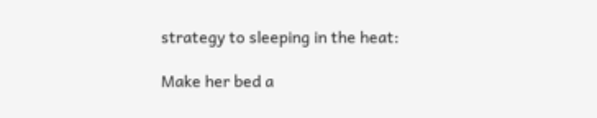strategy to sleeping in the heat:

Make her bed a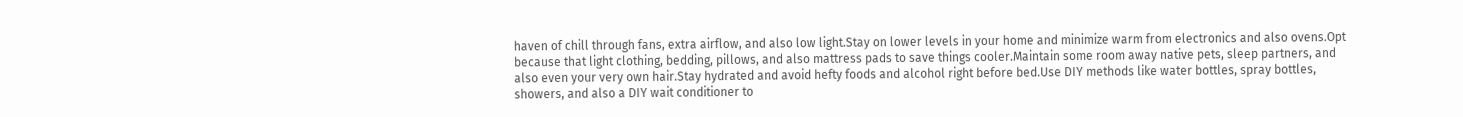haven of chill through fans, extra airflow, and also low light.Stay on lower levels in your home and minimize warm from electronics and also ovens.Opt because that light clothing, bedding, pillows, and also mattress pads to save things cooler.Maintain some room away native pets, sleep partners, and also even your very own hair.Stay hydrated and avoid hefty foods and alcohol right before bed.Use DIY methods like water bottles, spray bottles, showers, and also a DIY wait conditioner to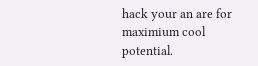hack your an are for maximium cool potential.